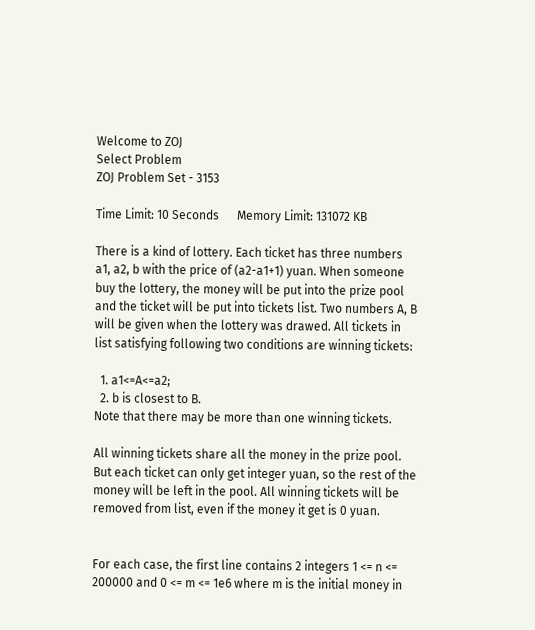Welcome to ZOJ
Select Problem
ZOJ Problem Set - 3153

Time Limit: 10 Seconds      Memory Limit: 131072 KB

There is a kind of lottery. Each ticket has three numbers a1, a2, b with the price of (a2-a1+1) yuan. When someone buy the lottery, the money will be put into the prize pool and the ticket will be put into tickets list. Two numbers A, B will be given when the lottery was drawed. All tickets in list satisfying following two conditions are winning tickets:

  1. a1<=A<=a2;
  2. b is closest to B.
Note that there may be more than one winning tickets.

All winning tickets share all the money in the prize pool. But each ticket can only get integer yuan, so the rest of the money will be left in the pool. All winning tickets will be removed from list, even if the money it get is 0 yuan.


For each case, the first line contains 2 integers 1 <= n <= 200000 and 0 <= m <= 1e6 where m is the initial money in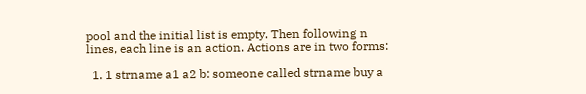pool and the initial list is empty. Then following n lines, each line is an action. Actions are in two forms:

  1. 1 strname a1 a2 b: someone called strname buy a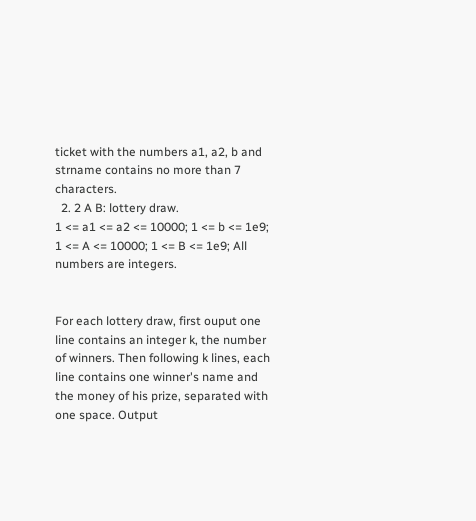ticket with the numbers a1, a2, b and strname contains no more than 7 characters.
  2. 2 A B: lottery draw.
1 <= a1 <= a2 <= 10000; 1 <= b <= 1e9; 1 <= A <= 10000; 1 <= B <= 1e9; All numbers are integers.


For each lottery draw, first ouput one line contains an integer k, the number of winners. Then following k lines, each line contains one winner's name and the money of his prize, separated with one space. Output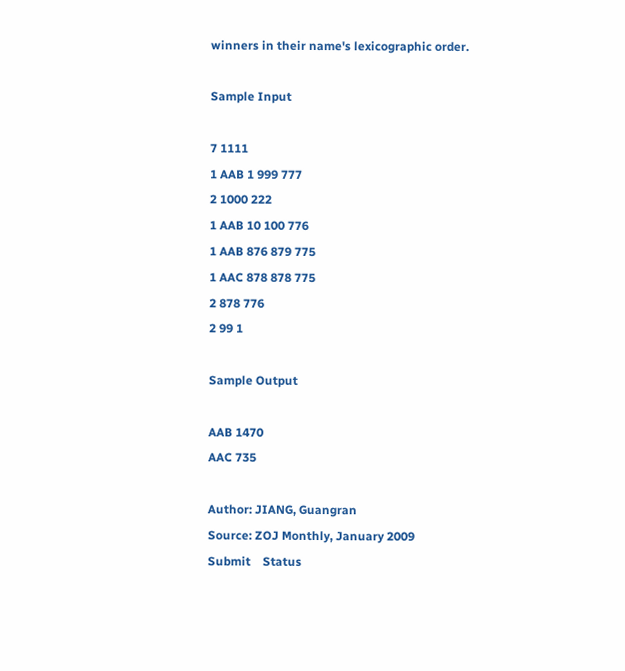winners in their name's lexicographic order.

Sample Input

7 1111
1 AAB 1 999 777
2 1000 222
1 AAB 10 100 776
1 AAB 876 879 775
1 AAC 878 878 775
2 878 776
2 99 1

Sample Output

AAB 1470
AAC 735

Author: JIANG, Guangran
Source: ZOJ Monthly, January 2009
Submit    Status